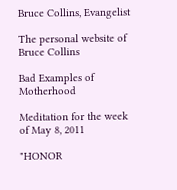Bruce Collins, Evangelist

The personal website of Bruce Collins

Bad Examples of Motherhood

Meditation for the week of May 8, 2011

"HONOR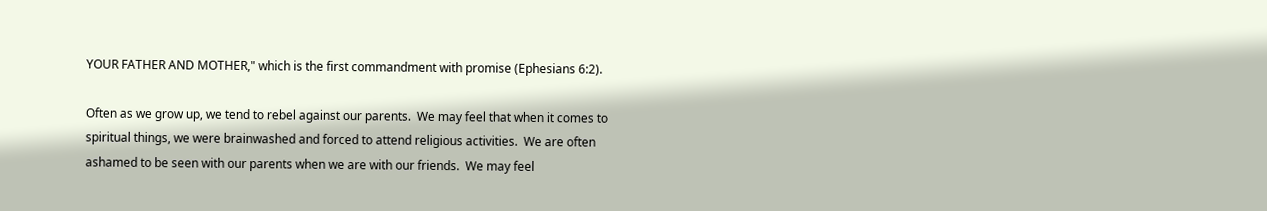YOUR FATHER AND MOTHER," which is the first commandment with promise (Ephesians 6:2).

Often as we grow up, we tend to rebel against our parents.  We may feel that when it comes to spiritual things, we were brainwashed and forced to attend religious activities.  We are often ashamed to be seen with our parents when we are with our friends.  We may feel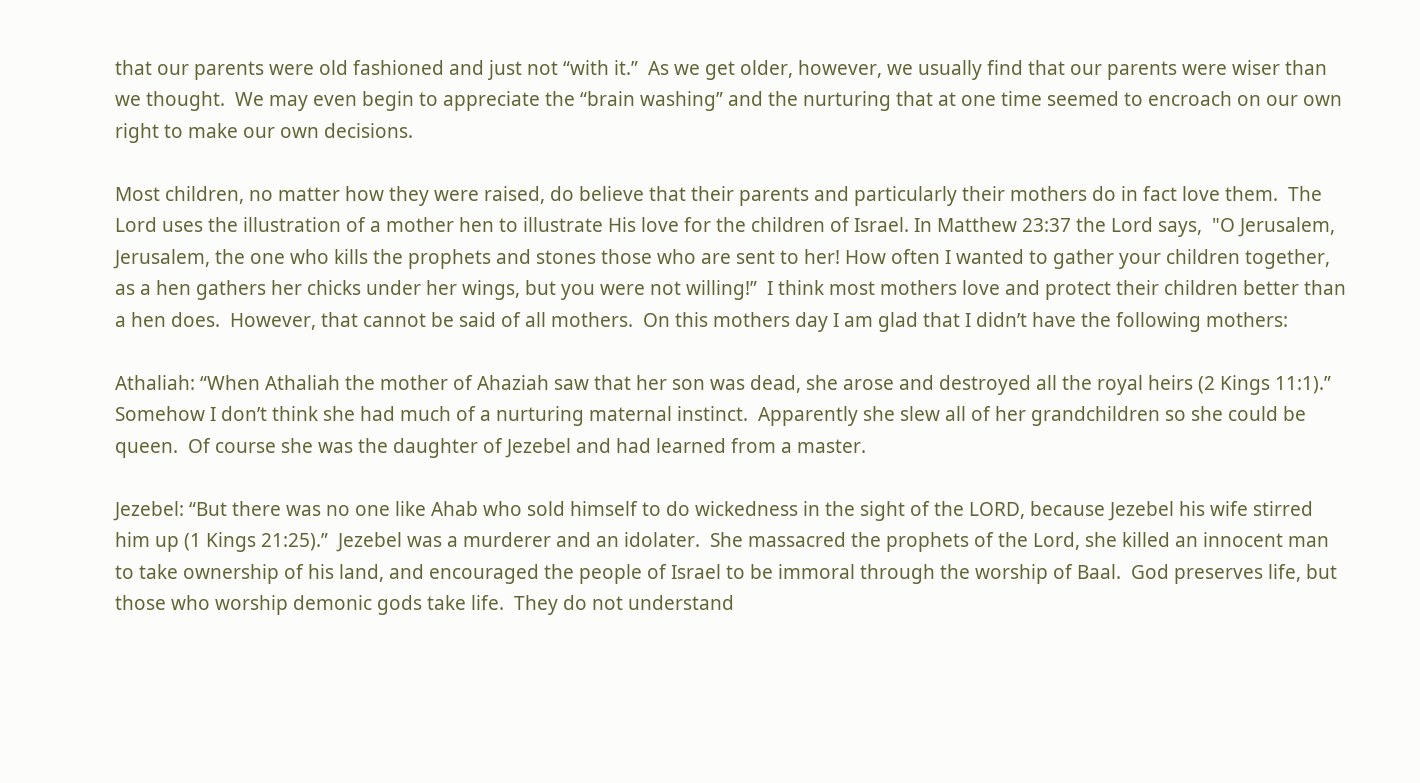that our parents were old fashioned and just not “with it.”  As we get older, however, we usually find that our parents were wiser than we thought.  We may even begin to appreciate the “brain washing” and the nurturing that at one time seemed to encroach on our own right to make our own decisions.

Most children, no matter how they were raised, do believe that their parents and particularly their mothers do in fact love them.  The Lord uses the illustration of a mother hen to illustrate His love for the children of Israel. In Matthew 23:37 the Lord says,  "O Jerusalem, Jerusalem, the one who kills the prophets and stones those who are sent to her! How often I wanted to gather your children together, as a hen gathers her chicks under her wings, but you were not willing!”  I think most mothers love and protect their children better than a hen does.  However, that cannot be said of all mothers.  On this mothers day I am glad that I didn’t have the following mothers:

Athaliah: “When Athaliah the mother of Ahaziah saw that her son was dead, she arose and destroyed all the royal heirs (2 Kings 11:1).”  Somehow I don’t think she had much of a nurturing maternal instinct.  Apparently she slew all of her grandchildren so she could be queen.  Of course she was the daughter of Jezebel and had learned from a master.

Jezebel: “But there was no one like Ahab who sold himself to do wickedness in the sight of the LORD, because Jezebel his wife stirred him up (1 Kings 21:25).”  Jezebel was a murderer and an idolater.  She massacred the prophets of the Lord, she killed an innocent man to take ownership of his land, and encouraged the people of Israel to be immoral through the worship of Baal.  God preserves life, but those who worship demonic gods take life.  They do not understand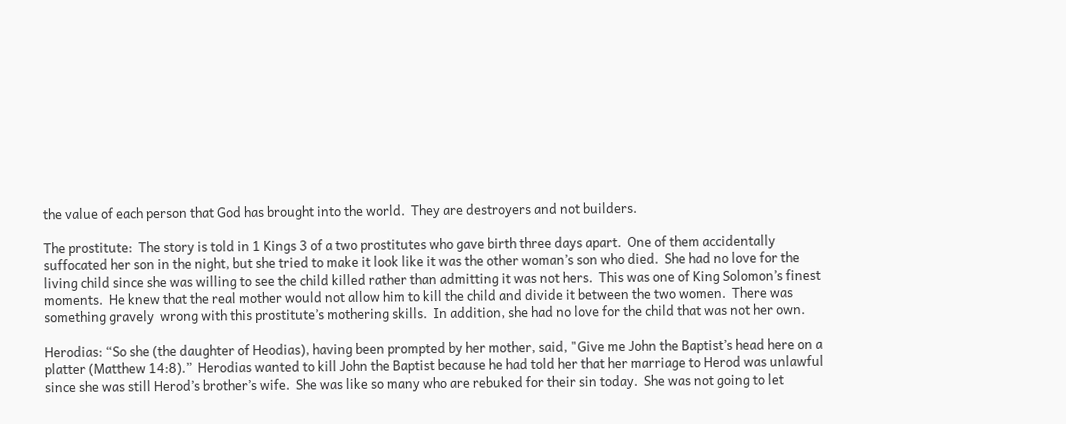the value of each person that God has brought into the world.  They are destroyers and not builders.

The prostitute:  The story is told in 1 Kings 3 of a two prostitutes who gave birth three days apart.  One of them accidentally suffocated her son in the night, but she tried to make it look like it was the other woman’s son who died.  She had no love for the living child since she was willing to see the child killed rather than admitting it was not hers.  This was one of King Solomon’s finest moments.  He knew that the real mother would not allow him to kill the child and divide it between the two women.  There was something gravely  wrong with this prostitute’s mothering skills.  In addition, she had no love for the child that was not her own.

Herodias: “So she (the daughter of Heodias), having been prompted by her mother, said, "Give me John the Baptist’s head here on a platter (Matthew 14:8).”  Herodias wanted to kill John the Baptist because he had told her that her marriage to Herod was unlawful since she was still Herod’s brother’s wife.  She was like so many who are rebuked for their sin today.  She was not going to let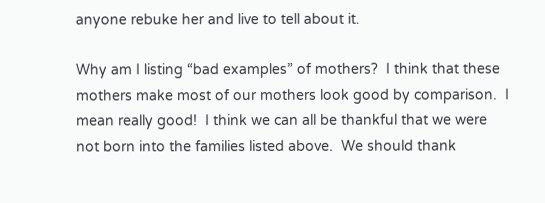anyone rebuke her and live to tell about it.

Why am I listing “bad examples” of mothers?  I think that these mothers make most of our mothers look good by comparison.  I mean really good!  I think we can all be thankful that we were not born into the families listed above.  We should thank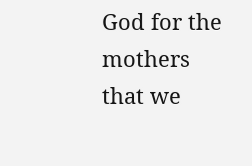God for the mothers that we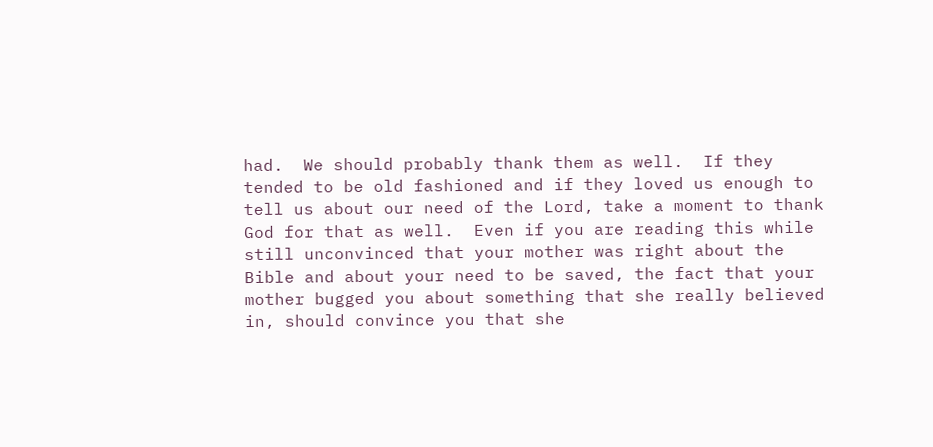had.  We should probably thank them as well.  If they tended to be old fashioned and if they loved us enough to tell us about our need of the Lord, take a moment to thank God for that as well.  Even if you are reading this while still unconvinced that your mother was right about the Bible and about your need to be saved, the fact that your mother bugged you about something that she really believed in, should convince you that she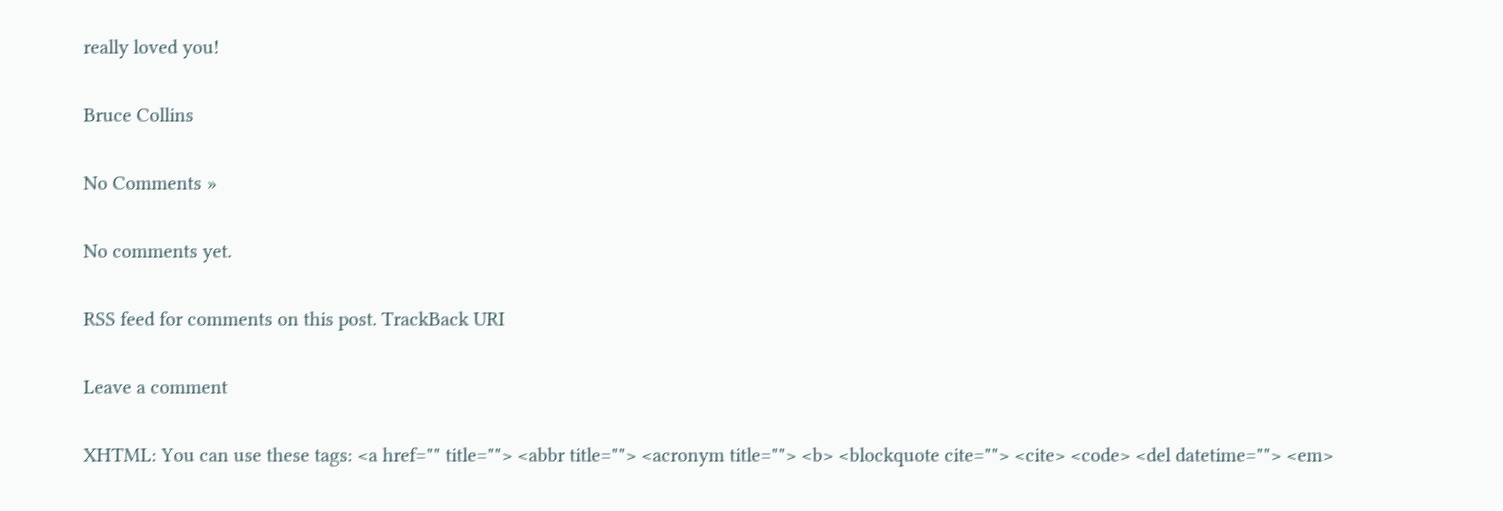really loved you!

Bruce Collins

No Comments »

No comments yet.

RSS feed for comments on this post. TrackBack URI

Leave a comment

XHTML: You can use these tags: <a href="" title=""> <abbr title=""> <acronym title=""> <b> <blockquote cite=""> <cite> <code> <del datetime=""> <em>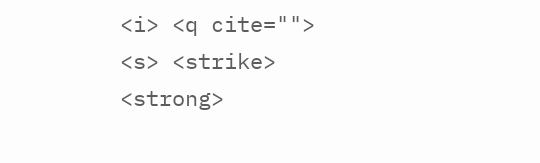<i> <q cite=""> <s> <strike> <strong>